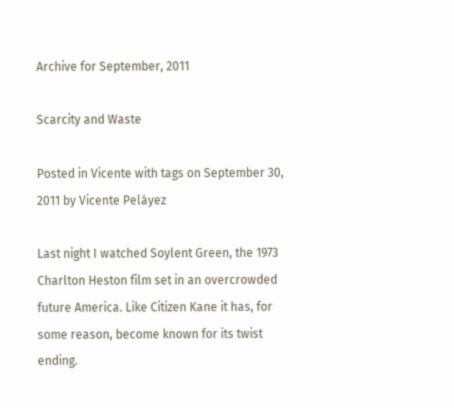Archive for September, 2011

Scarcity and Waste

Posted in Vicente with tags on September 30, 2011 by Vicente Peláyez

Last night I watched Soylent Green, the 1973 Charlton Heston film set in an overcrowded future America. Like Citizen Kane it has, for some reason, become known for its twist ending.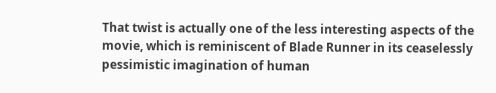That twist is actually one of the less interesting aspects of the movie, which is reminiscent of Blade Runner in its ceaselessly pessimistic imagination of human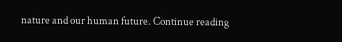nature and our human future. Continue reading